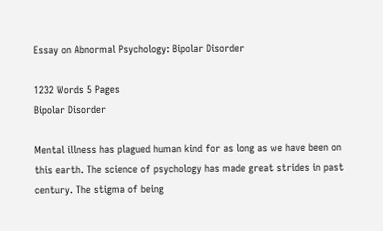Essay on Abnormal Psychology: Bipolar Disorder

1232 Words 5 Pages
Bipolar Disorder

Mental illness has plagued human kind for as long as we have been on this earth. The science of psychology has made great strides in past century. The stigma of being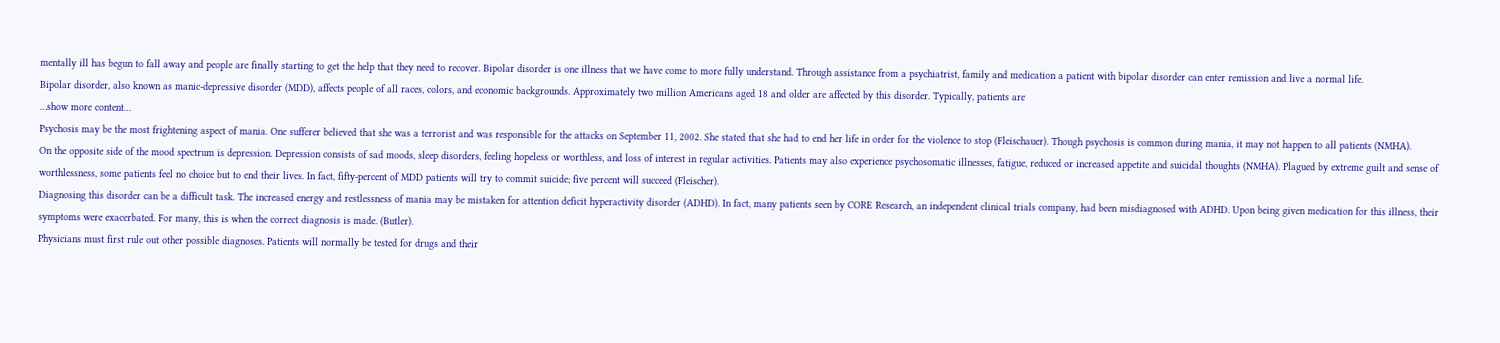mentally ill has begun to fall away and people are finally starting to get the help that they need to recover. Bipolar disorder is one illness that we have come to more fully understand. Through assistance from a psychiatrist, family and medication a patient with bipolar disorder can enter remission and live a normal life.
Bipolar disorder, also known as manic-depressive disorder (MDD), affects people of all races, colors, and economic backgrounds. Approximately two million Americans aged 18 and older are affected by this disorder. Typically, patients are
…show more content…
Psychosis may be the most frightening aspect of mania. One sufferer believed that she was a terrorist and was responsible for the attacks on September 11, 2002. She stated that she had to end her life in order for the violence to stop (Fleischauer). Though psychosis is common during mania, it may not happen to all patients (NMHA).
On the opposite side of the mood spectrum is depression. Depression consists of sad moods, sleep disorders, feeling hopeless or worthless, and loss of interest in regular activities. Patients may also experience psychosomatic illnesses, fatigue, reduced or increased appetite and suicidal thoughts (NMHA). Plagued by extreme guilt and sense of worthlessness, some patients feel no choice but to end their lives. In fact, fifty-percent of MDD patients will try to commit suicide; five percent will succeed (Fleischer).
Diagnosing this disorder can be a difficult task. The increased energy and restlessness of mania may be mistaken for attention deficit hyperactivity disorder (ADHD). In fact, many patients seen by CORE Research, an independent clinical trials company, had been misdiagnosed with ADHD. Upon being given medication for this illness, their symptoms were exacerbated. For many, this is when the correct diagnosis is made. (Butler).
Physicians must first rule out other possible diagnoses. Patients will normally be tested for drugs and their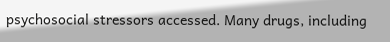psychosocial stressors accessed. Many drugs, including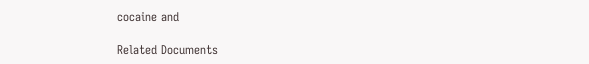cocaine and

Related Documents